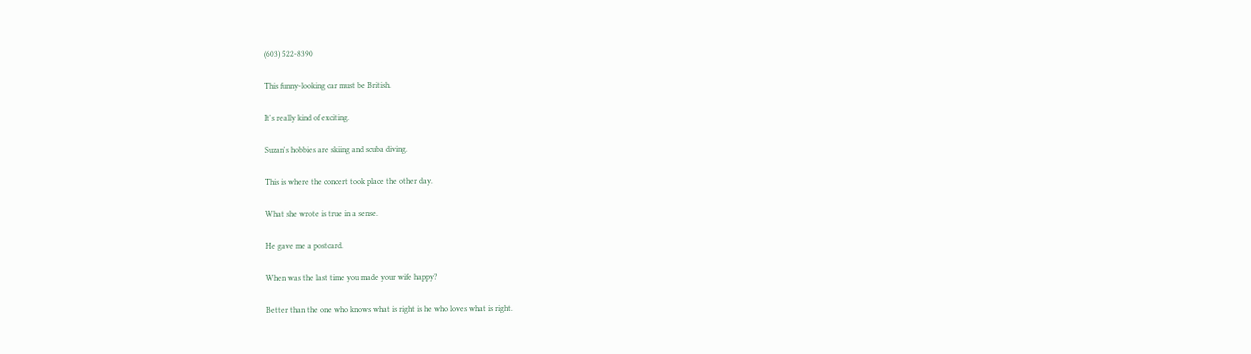(603) 522-8390

This funny-looking car must be British.

It's really kind of exciting.

Suzan's hobbies are skiing and scuba diving.

This is where the concert took place the other day.

What she wrote is true in a sense.

He gave me a postcard.

When was the last time you made your wife happy?

Better than the one who knows what is right is he who loves what is right.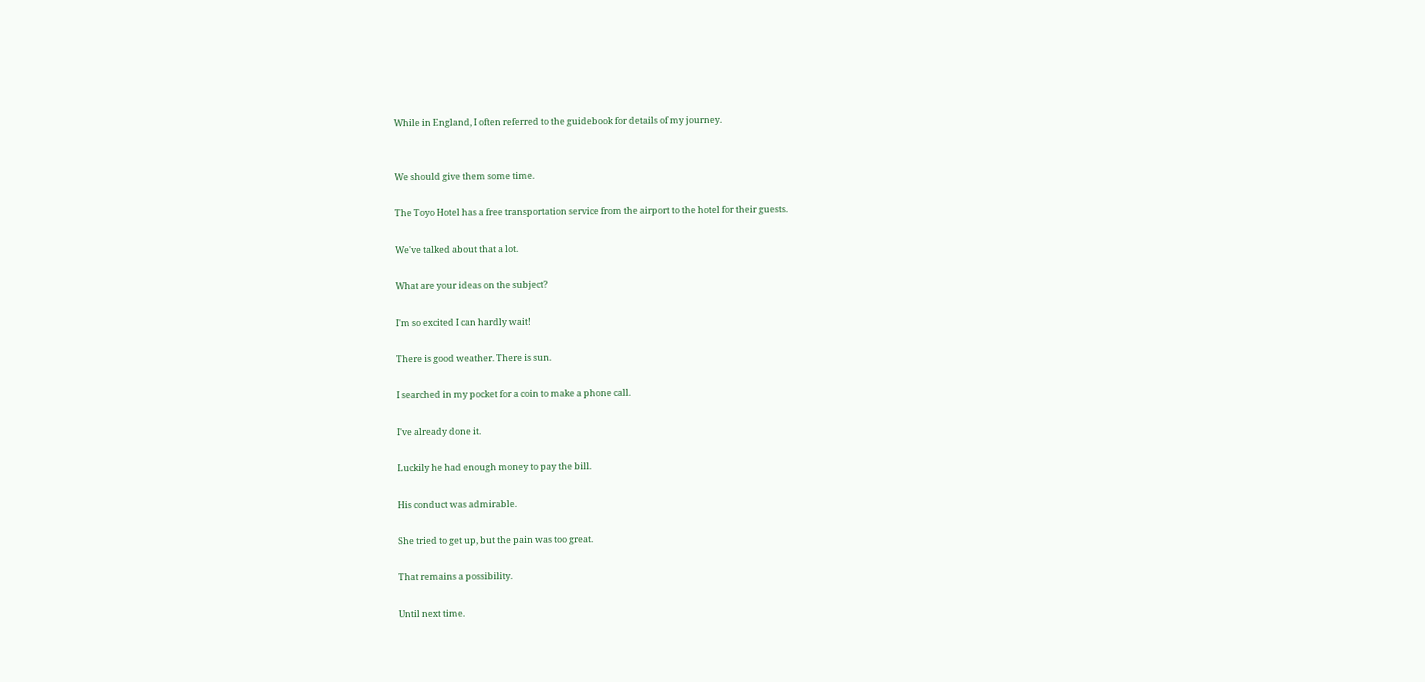While in England, I often referred to the guidebook for details of my journey.


We should give them some time.

The Toyo Hotel has a free transportation service from the airport to the hotel for their guests.

We've talked about that a lot.

What are your ideas on the subject?

I'm so excited I can hardly wait!

There is good weather. There is sun.

I searched in my pocket for a coin to make a phone call.

I've already done it.

Luckily he had enough money to pay the bill.

His conduct was admirable.

She tried to get up, but the pain was too great.

That remains a possibility.

Until next time.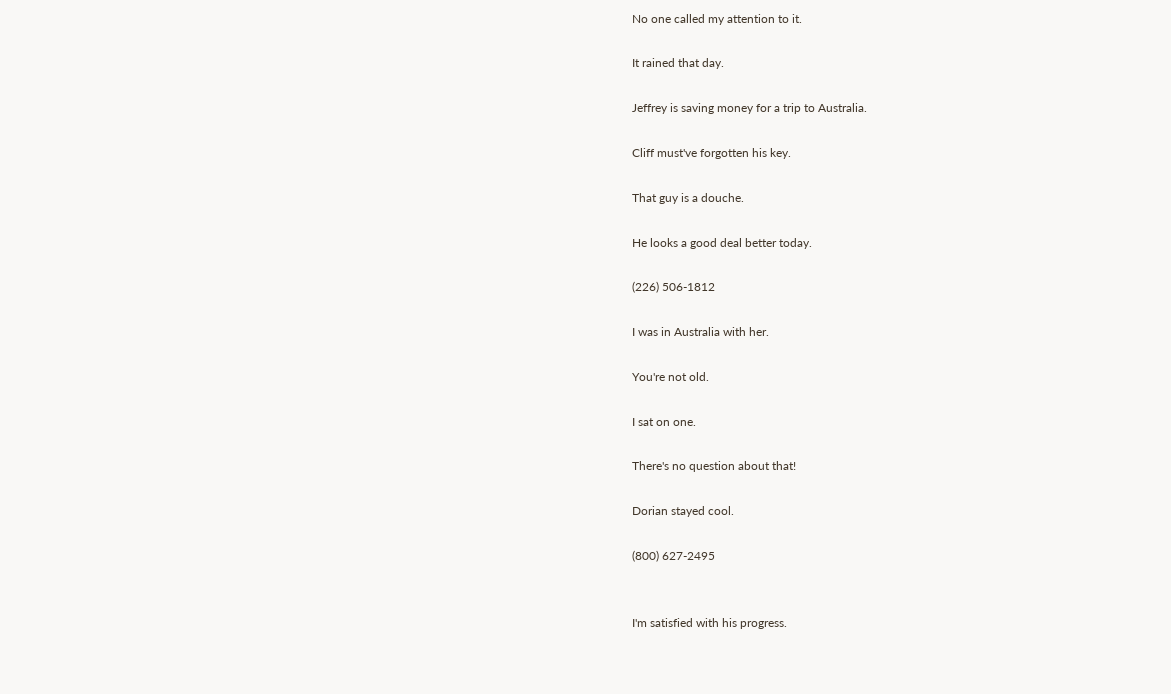No one called my attention to it.

It rained that day.

Jeffrey is saving money for a trip to Australia.

Cliff must've forgotten his key.

That guy is a douche.

He looks a good deal better today.

(226) 506-1812

I was in Australia with her.

You're not old.

I sat on one.

There's no question about that!

Dorian stayed cool.

(800) 627-2495


I'm satisfied with his progress.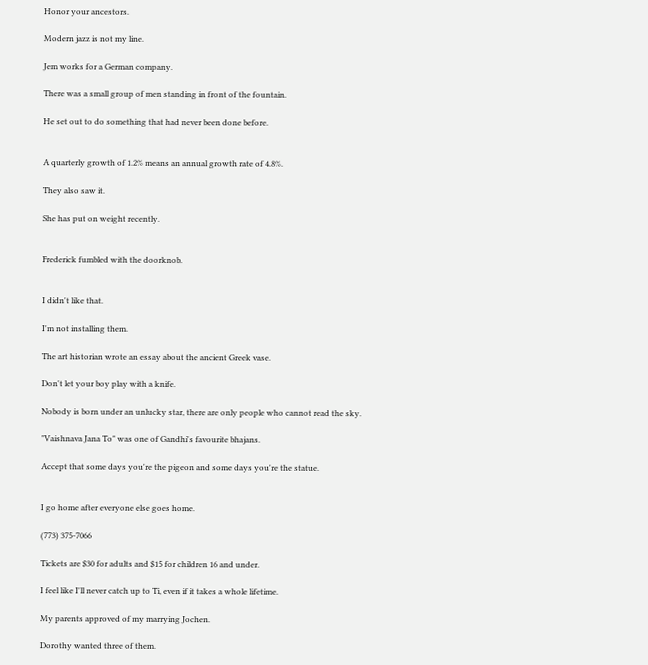Honor your ancestors.

Modern jazz is not my line.

Jem works for a German company.

There was a small group of men standing in front of the fountain.

He set out to do something that had never been done before.


A quarterly growth of 1.2% means an annual growth rate of 4.8%.

They also saw it.

She has put on weight recently.


Frederick fumbled with the doorknob.


I didn't like that.

I'm not installing them.

The art historian wrote an essay about the ancient Greek vase.

Don't let your boy play with a knife.

Nobody is born under an unlucky star, there are only people who cannot read the sky.

"Vaishnava Jana To" was one of Gandhi's favourite bhajans.

Accept that some days you're the pigeon and some days you're the statue.


I go home after everyone else goes home.

(773) 375-7066

Tickets are $30 for adults and $15 for children 16 and under.

I feel like I'll never catch up to Ti, even if it takes a whole lifetime.

My parents approved of my marrying Jochen.

Dorothy wanted three of them.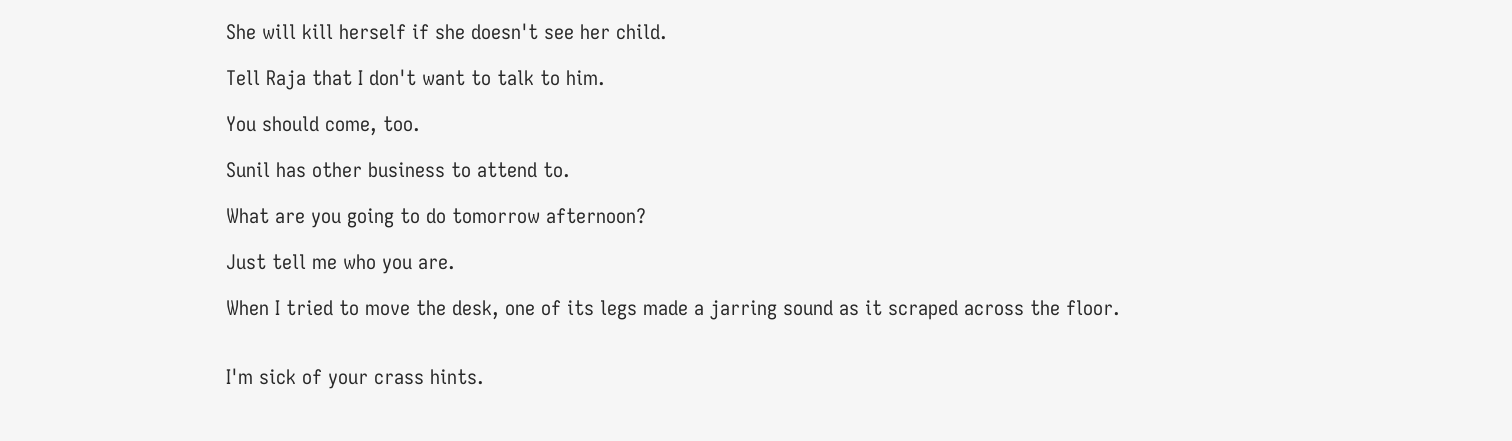She will kill herself if she doesn't see her child.

Tell Raja that I don't want to talk to him.

You should come, too.

Sunil has other business to attend to.

What are you going to do tomorrow afternoon?

Just tell me who you are.

When I tried to move the desk, one of its legs made a jarring sound as it scraped across the floor.


I'm sick of your crass hints.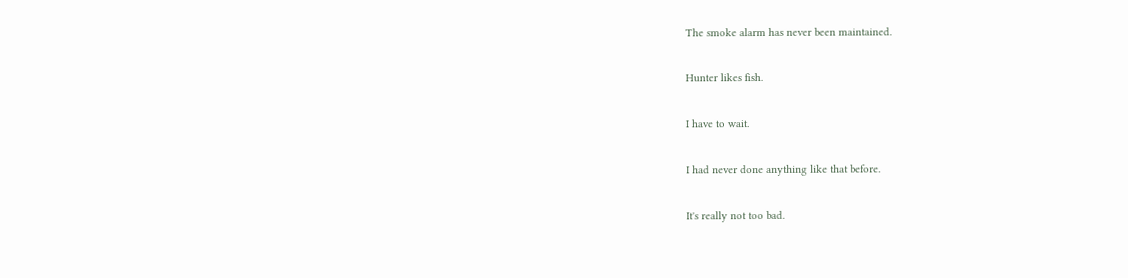The smoke alarm has never been maintained.

Hunter likes fish.

I have to wait.

I had never done anything like that before.

It's really not too bad.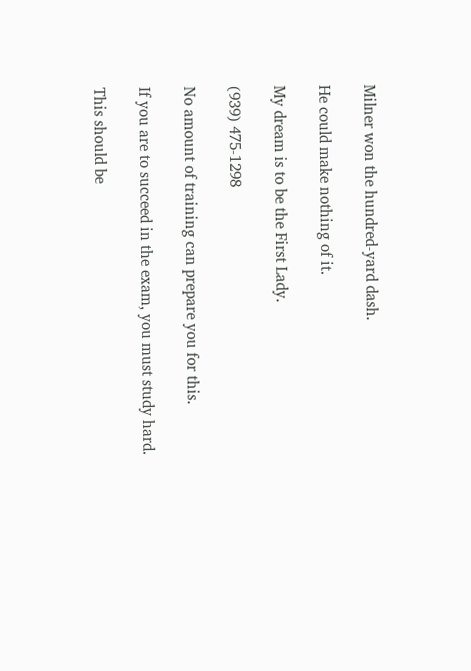Milner won the hundred-yard dash.

He could make nothing of it.

My dream is to be the First Lady.

(939) 475-1298

No amount of training can prepare you for this.

If you are to succeed in the exam, you must study hard.

This should be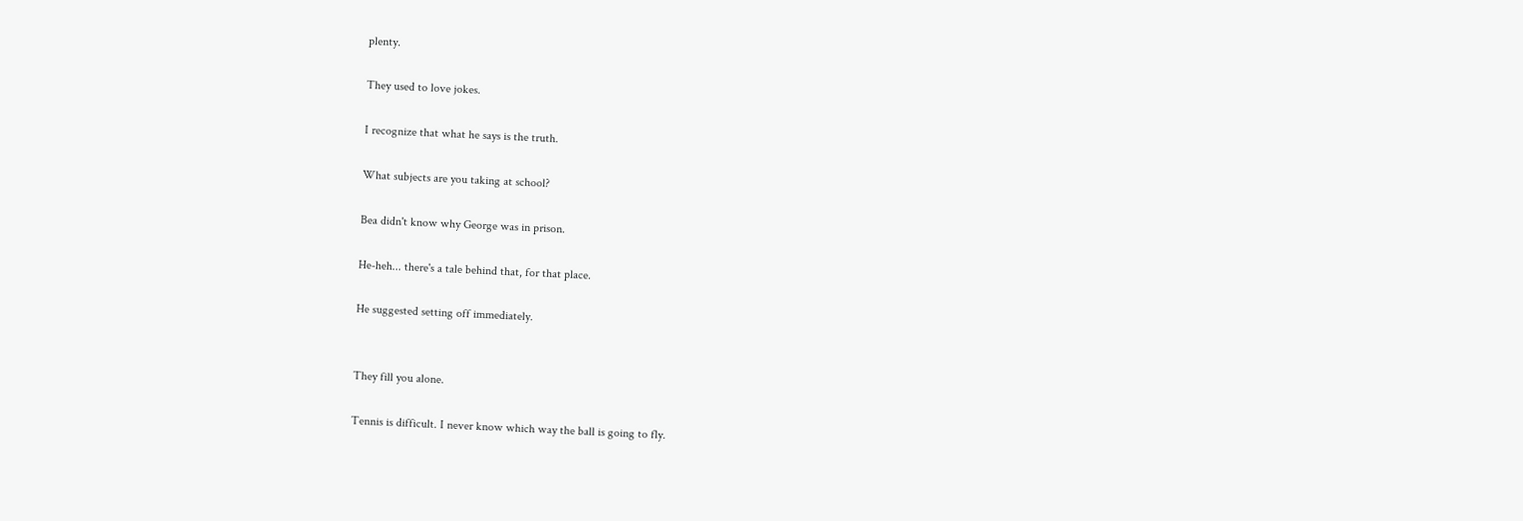plenty.

They used to love jokes.

I recognize that what he says is the truth.

What subjects are you taking at school?

Bea didn't know why George was in prison.

He-heh... there's a tale behind that, for that place.

He suggested setting off immediately.


They fill you alone.

Tennis is difficult. I never know which way the ball is going to fly.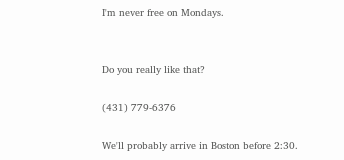I'm never free on Mondays.


Do you really like that?

(431) 779-6376

We'll probably arrive in Boston before 2:30.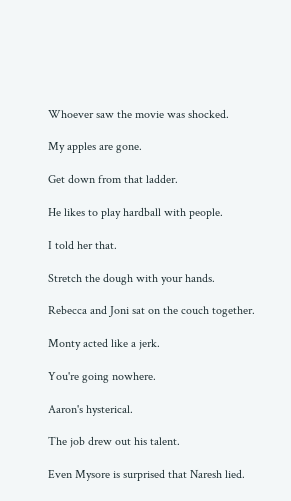Whoever saw the movie was shocked.

My apples are gone.

Get down from that ladder.

He likes to play hardball with people.

I told her that.

Stretch the dough with your hands.

Rebecca and Joni sat on the couch together.

Monty acted like a jerk.

You're going nowhere.

Aaron's hysterical.

The job drew out his talent.

Even Mysore is surprised that Naresh lied.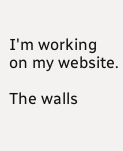I'm working on my website.

The walls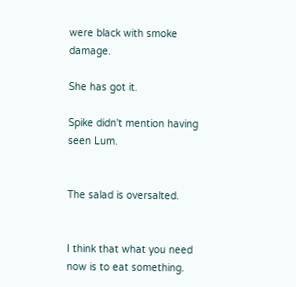were black with smoke damage.

She has got it.

Spike didn't mention having seen Lum.


The salad is oversalted.


I think that what you need now is to eat something.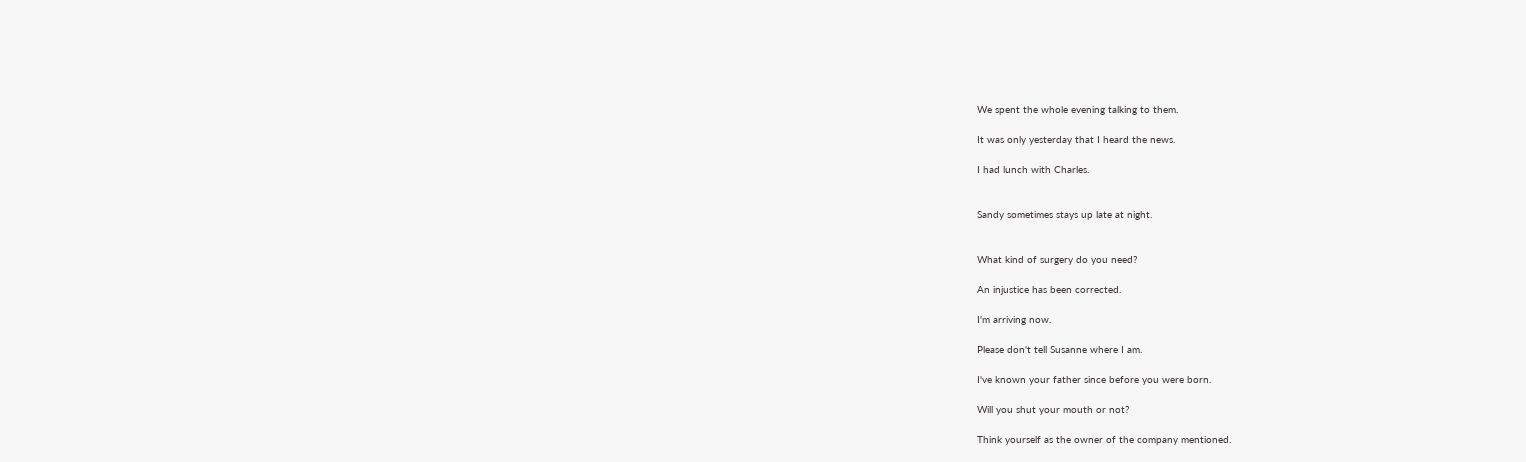We spent the whole evening talking to them.

It was only yesterday that I heard the news.

I had lunch with Charles.


Sandy sometimes stays up late at night.


What kind of surgery do you need?

An injustice has been corrected.

I'm arriving now.

Please don't tell Susanne where I am.

I've known your father since before you were born.

Will you shut your mouth or not?

Think yourself as the owner of the company mentioned.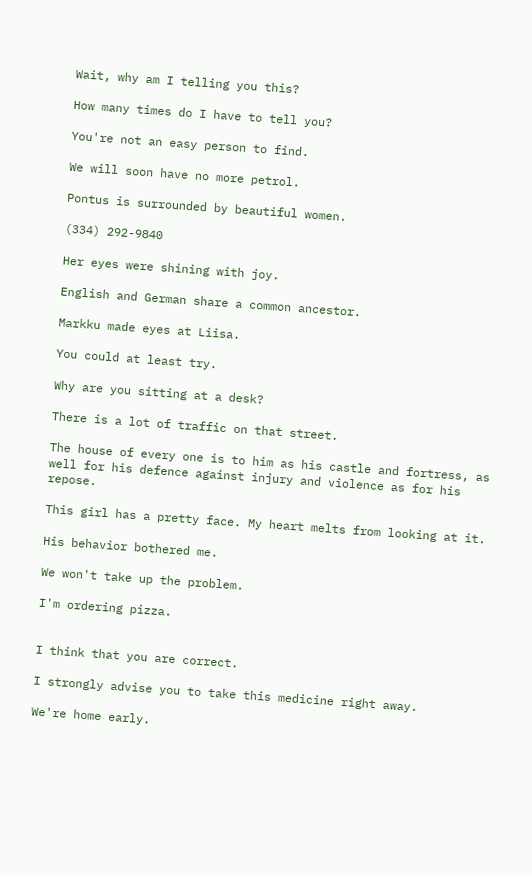Wait, why am I telling you this?

How many times do I have to tell you?

You're not an easy person to find.

We will soon have no more petrol.

Pontus is surrounded by beautiful women.

(334) 292-9840

Her eyes were shining with joy.

English and German share a common ancestor.

Markku made eyes at Liisa.

You could at least try.

Why are you sitting at a desk?

There is a lot of traffic on that street.

The house of every one is to him as his castle and fortress, as well for his defence against injury and violence as for his repose.

This girl has a pretty face. My heart melts from looking at it.

His behavior bothered me.

We won't take up the problem.

I'm ordering pizza.


I think that you are correct.

I strongly advise you to take this medicine right away.

We're home early.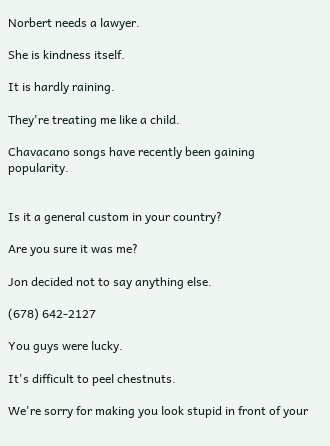Norbert needs a lawyer.

She is kindness itself.

It is hardly raining.

They're treating me like a child.

Chavacano songs have recently been gaining popularity.


Is it a general custom in your country?

Are you sure it was me?

Jon decided not to say anything else.

(678) 642-2127

You guys were lucky.

It's difficult to peel chestnuts.

We're sorry for making you look stupid in front of your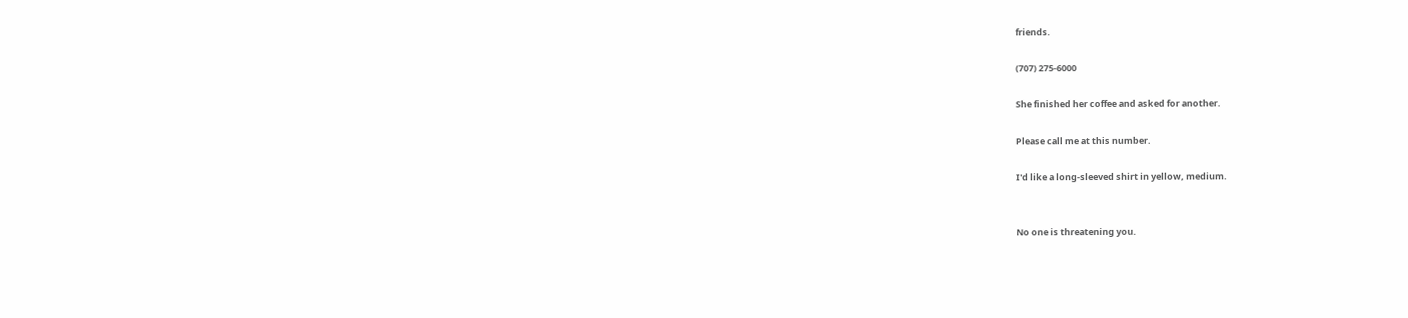friends.

(707) 275-6000

She finished her coffee and asked for another.

Please call me at this number.

I'd like a long-sleeved shirt in yellow, medium.


No one is threatening you.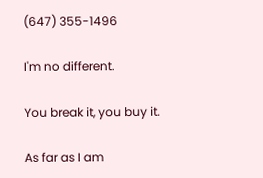(647) 355-1496

I'm no different.

You break it, you buy it.

As far as I am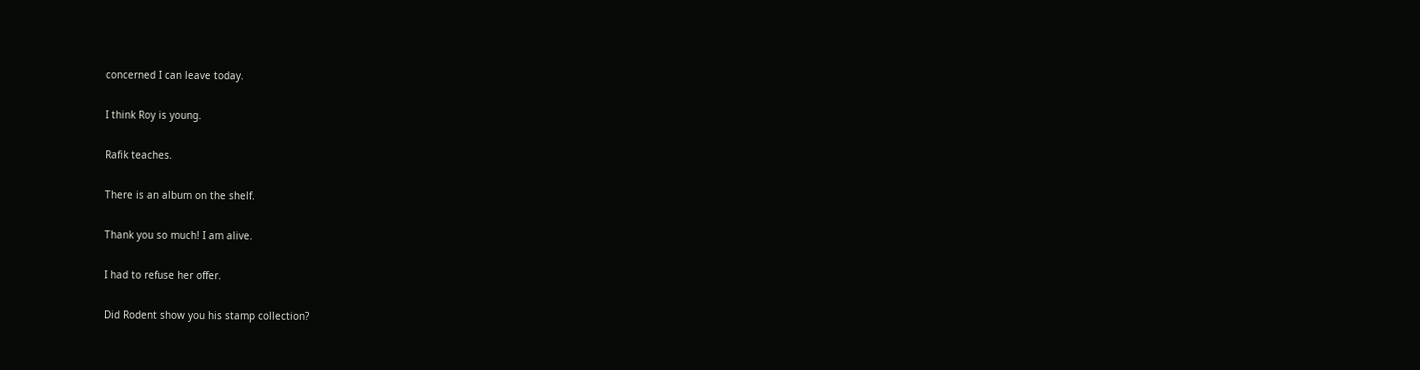concerned I can leave today.

I think Roy is young.

Rafik teaches.

There is an album on the shelf.

Thank you so much! I am alive.

I had to refuse her offer.

Did Rodent show you his stamp collection?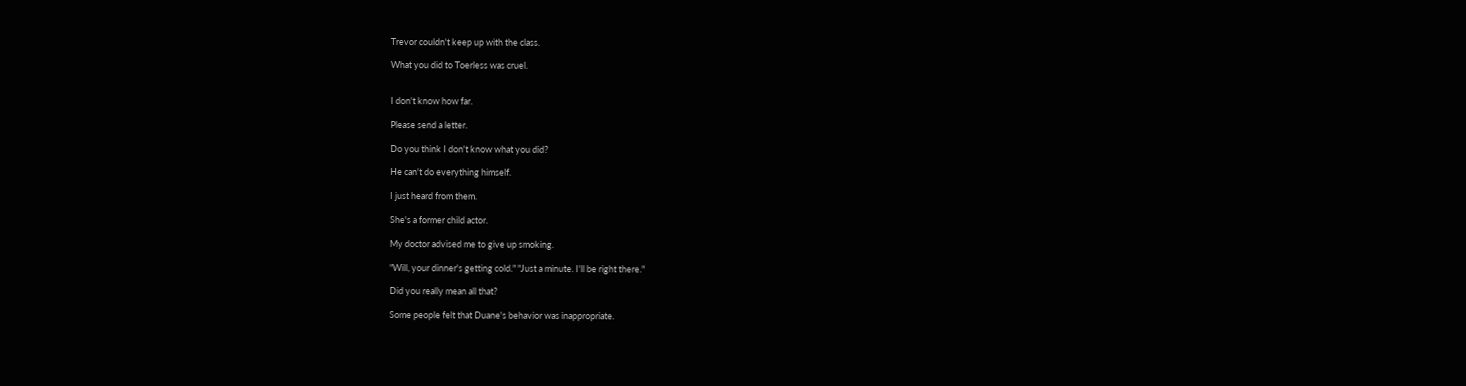Trevor couldn't keep up with the class.

What you did to Toerless was cruel.


I don't know how far.

Please send a letter.

Do you think I don't know what you did?

He can't do everything himself.

I just heard from them.

She's a former child actor.

My doctor advised me to give up smoking.

"Will, your dinner's getting cold." "Just a minute. I'll be right there."

Did you really mean all that?

Some people felt that Duane's behavior was inappropriate.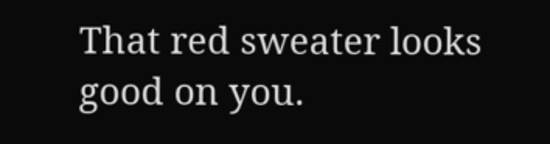That red sweater looks good on you.